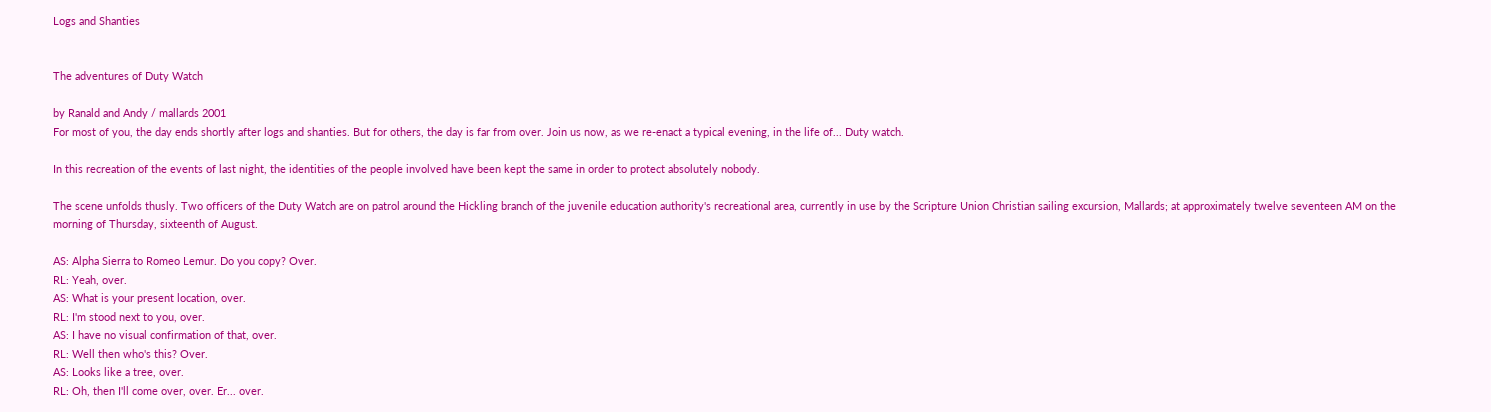Logs and Shanties


The adventures of Duty Watch

by Ranald and Andy / mallards 2001
For most of you, the day ends shortly after logs and shanties. But for others, the day is far from over. Join us now, as we re-enact a typical evening, in the life of... Duty watch.

In this recreation of the events of last night, the identities of the people involved have been kept the same in order to protect absolutely nobody.

The scene unfolds thusly. Two officers of the Duty Watch are on patrol around the Hickling branch of the juvenile education authority's recreational area, currently in use by the Scripture Union Christian sailing excursion, Mallards; at approximately twelve seventeen AM on the morning of Thursday, sixteenth of August.

AS: Alpha Sierra to Romeo Lemur. Do you copy? Over.
RL: Yeah, over.
AS: What is your present location, over.
RL: I'm stood next to you, over.
AS: I have no visual confirmation of that, over.
RL: Well then who's this? Over.
AS: Looks like a tree, over.
RL: Oh, then I'll come over, over. Er... over.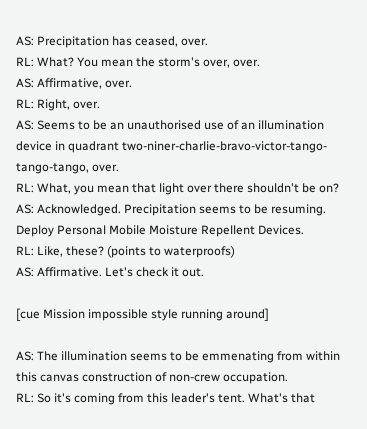AS: Precipitation has ceased, over.
RL: What? You mean the storm's over, over.
AS: Affirmative, over.
RL: Right, over.
AS: Seems to be an unauthorised use of an illumination device in quadrant two-niner-charlie-bravo-victor-tango-tango-tango, over.
RL: What, you mean that light over there shouldn't be on?
AS: Acknowledged. Precipitation seems to be resuming. Deploy Personal Mobile Moisture Repellent Devices.
RL: Like, these? (points to waterproofs)
AS: Affirmative. Let's check it out.

[cue Mission impossible style running around]

AS: The illumination seems to be emmenating from within this canvas construction of non-crew occupation.
RL: So it's coming from this leader's tent. What's that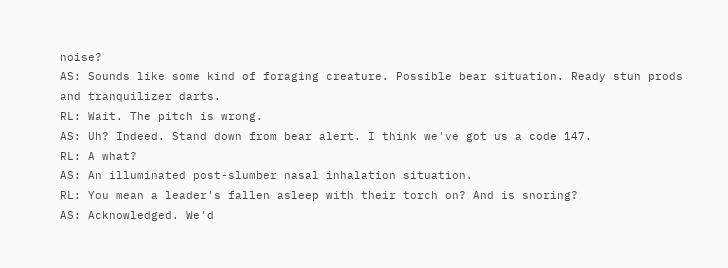noise?
AS: Sounds like some kind of foraging creature. Possible bear situation. Ready stun prods and tranquilizer darts.
RL: Wait. The pitch is wrong.
AS: Uh? Indeed. Stand down from bear alert. I think we've got us a code 147.
RL: A what?
AS: An illuminated post-slumber nasal inhalation situation.
RL: You mean a leader's fallen asleep with their torch on? And is snoring?
AS: Acknowledged. We'd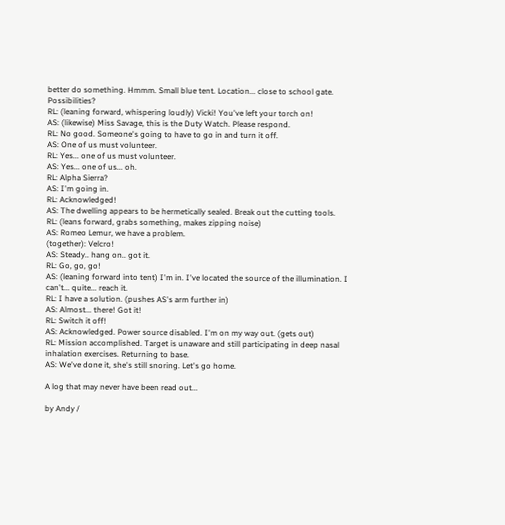better do something. Hmmm. Small blue tent. Location... close to school gate. Possibilities?
RL: (leaning forward, whispering loudly) Vicki! You've left your torch on!
AS: (likewise) Miss Savage, this is the Duty Watch. Please respond.
RL: No good. Someone's going to have to go in and turn it off.
AS: One of us must volunteer.
RL: Yes... one of us must volunteer.
AS: Yes... one of us... oh.
RL: Alpha Sierra?
AS: I'm going in.
RL: Acknowledged!
AS: The dwelling appears to be hermetically sealed. Break out the cutting tools.
RL: (leans forward, grabs something, makes zipping noise)
AS: Romeo Lemur, we have a problem.
(together): Velcro!
AS: Steady.. hang on.. got it.
RL: Go, go, go!
AS: (leaning forward into tent) I'm in. I've located the source of the illumination. I can't... quite... reach it.
RL: I have a solution. (pushes AS's arm further in)
AS: Almost... there! Got it!
RL: Switch it off!
AS: Acknowledged. Power source disabled. I'm on my way out. (gets out)
RL: Mission accomplished. Target is unaware and still participating in deep nasal inhalation exercises. Returning to base.
AS: We've done it, she's still snoring. Let's go home.

A log that may never have been read out...

by Andy /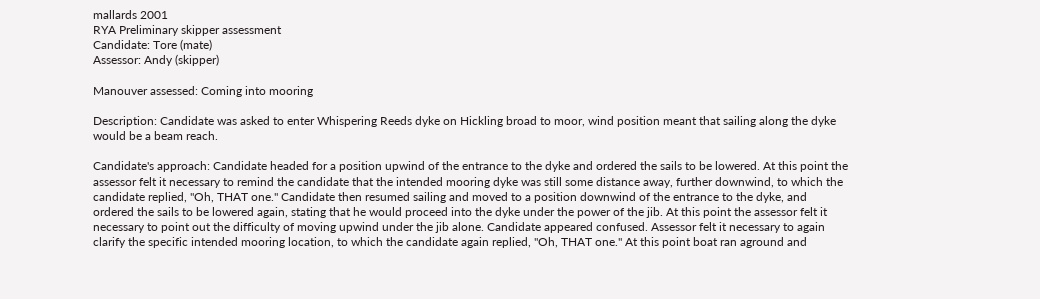mallards 2001
RYA Preliminary skipper assessment
Candidate: Tore (mate)
Assessor: Andy (skipper)

Manouver assessed: Coming into mooring

Description: Candidate was asked to enter Whispering Reeds dyke on Hickling broad to moor, wind position meant that sailing along the dyke would be a beam reach.

Candidate's approach: Candidate headed for a position upwind of the entrance to the dyke and ordered the sails to be lowered. At this point the assessor felt it necessary to remind the candidate that the intended mooring dyke was still some distance away, further downwind, to which the candidate replied, "Oh, THAT one." Candidate then resumed sailing and moved to a position downwind of the entrance to the dyke, and ordered the sails to be lowered again, stating that he would proceed into the dyke under the power of the jib. At this point the assessor felt it necessary to point out the difficulty of moving upwind under the jib alone. Candidate appeared confused. Assessor felt it necessary to again clarify the specific intended mooring location, to which the candidate again replied, "Oh, THAT one." At this point boat ran aground and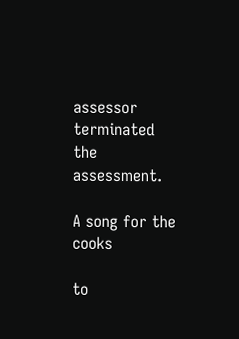assessor terminated the assessment.

A song for the cooks

to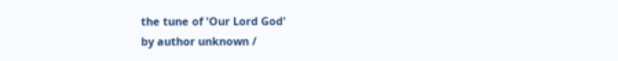the tune of 'Our Lord God'
by author unknown /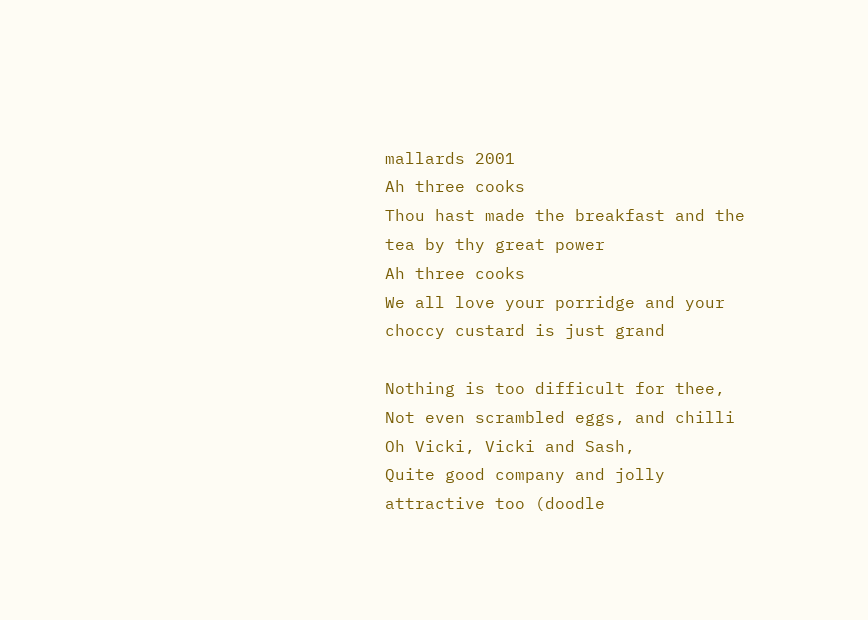mallards 2001
Ah three cooks
Thou hast made the breakfast and the tea by thy great power
Ah three cooks
We all love your porridge and your choccy custard is just grand

Nothing is too difficult for thee,
Not even scrambled eggs, and chilli
Oh Vicki, Vicki and Sash,
Quite good company and jolly attractive too (doodle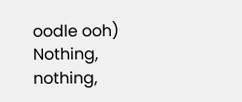oodle ooh)
Nothing, nothing,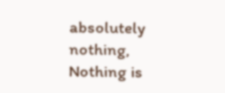absolutely nothing,
Nothing is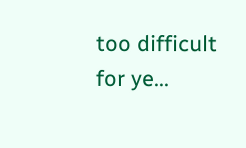too difficult for ye...